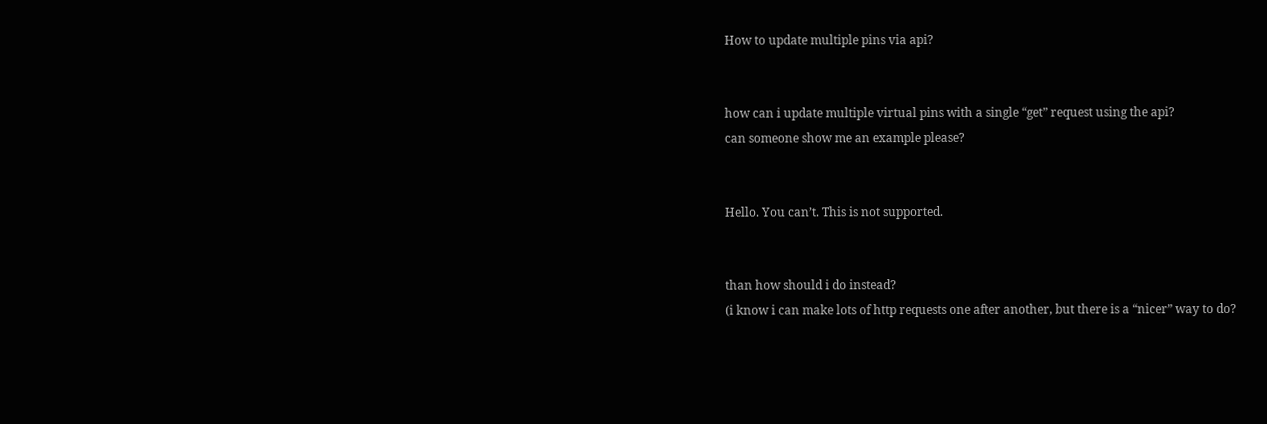How to update multiple pins via api?


how can i update multiple virtual pins with a single “get” request using the api?
can someone show me an example please?


Hello. You can’t. This is not supported.


than how should i do instead?
(i know i can make lots of http requests one after another, but there is a “nicer” way to do?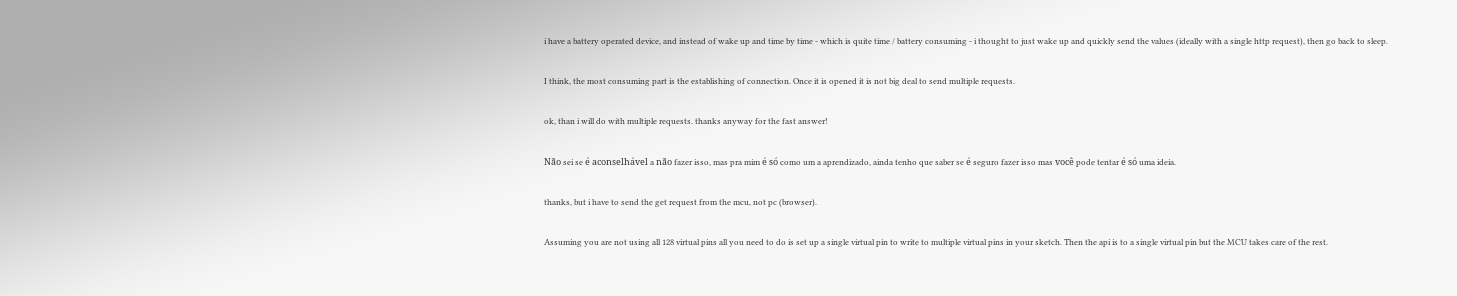i have a battery operated device, and instead of wake up and time by time - which is quite time / battery consuming - i thought to just wake up and quickly send the values (ideally with a single http request), then go back to sleep.

I think, the most consuming part is the establishing of connection. Once it is opened it is not big deal to send multiple requests.

ok, than i will do with multiple requests. thanks anyway for the fast answer!

Não sei se é aconselhável a não fazer isso, mas pra mim é só como um a aprendizado, ainda tenho que saber se é seguro fazer isso mas você pode tentar é só uma ideia.

thanks, but i have to send the get request from the mcu, not pc (browser).

Assuming you are not using all 128 virtual pins all you need to do is set up a single virtual pin to write to multiple virtual pins in your sketch. Then the api is to a single virtual pin but the MCU takes care of the rest.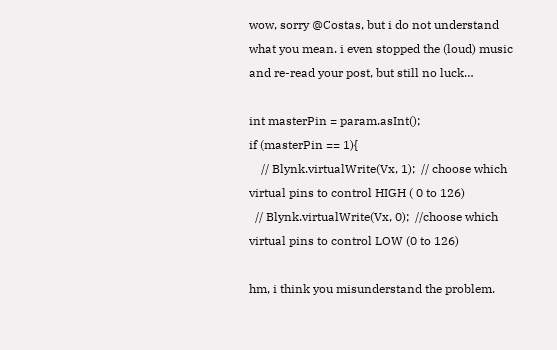wow, sorry @Costas, but i do not understand what you mean. i even stopped the (loud) music and re-read your post, but still no luck…

int masterPin = param.asInt();
if (masterPin == 1){
    // Blynk.virtualWrite(Vx, 1);  // choose which virtual pins to control HIGH ( 0 to 126)
  // Blynk.virtualWrite(Vx, 0);  //choose which virtual pins to control LOW (0 to 126)

hm, i think you misunderstand the problem.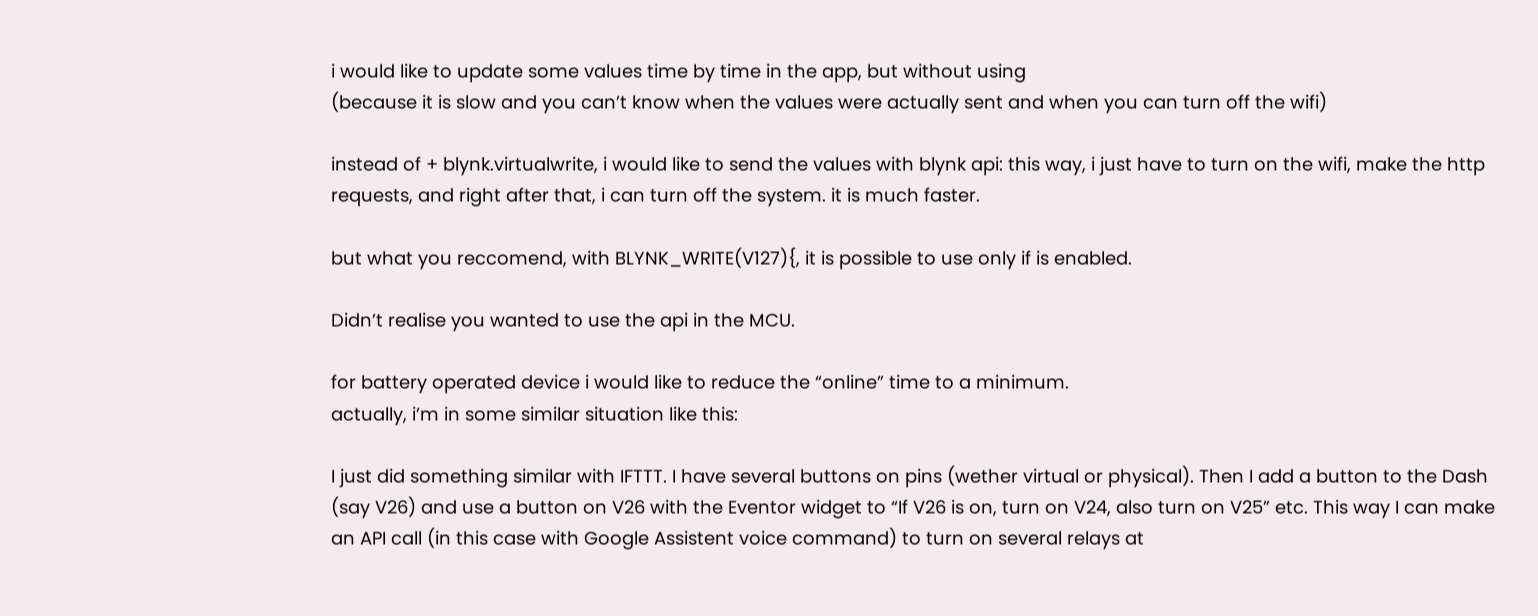i would like to update some values time by time in the app, but without using
(because it is slow and you can’t know when the values were actually sent and when you can turn off the wifi)

instead of + blynk.virtualwrite, i would like to send the values with blynk api: this way, i just have to turn on the wifi, make the http requests, and right after that, i can turn off the system. it is much faster.

but what you reccomend, with BLYNK_WRITE(V127){, it is possible to use only if is enabled.

Didn’t realise you wanted to use the api in the MCU.

for battery operated device i would like to reduce the “online” time to a minimum.
actually, i’m in some similar situation like this:

I just did something similar with IFTTT. I have several buttons on pins (wether virtual or physical). Then I add a button to the Dash (say V26) and use a button on V26 with the Eventor widget to “If V26 is on, turn on V24, also turn on V25” etc. This way I can make an API call (in this case with Google Assistent voice command) to turn on several relays at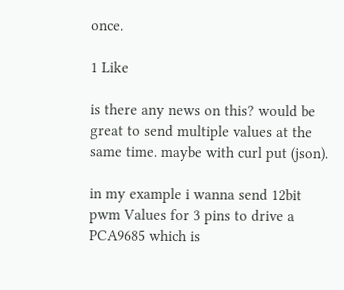once.

1 Like

is there any news on this? would be great to send multiple values at the same time. maybe with curl put (json).

in my example i wanna send 12bit pwm Values for 3 pins to drive a PCA9685 which is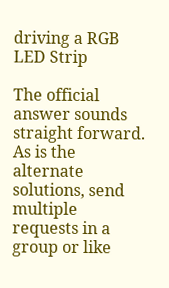driving a RGB LED Strip

The official answer sounds straight forward. As is the alternate solutions, send multiple requests in a group or like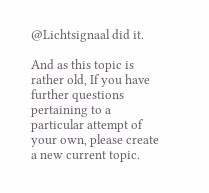@Lichtsignaal did it.

And as this topic is rather old, If you have further questions pertaining to a particular attempt of your own, please create a new current topic.